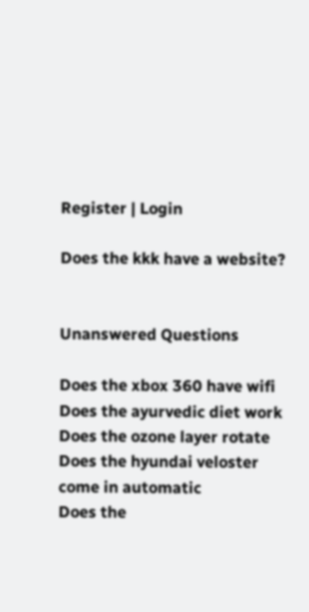Register | Login

Does the kkk have a website?


Unanswered Questions

Does the xbox 360 have wifi
Does the ayurvedic diet work
Does the ozone layer rotate
Does the hyundai veloster come in automatic
Does the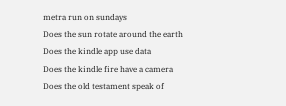metra run on sundays
Does the sun rotate around the earth
Does the kindle app use data
Does the kindle fire have a camera
Does the old testament speak of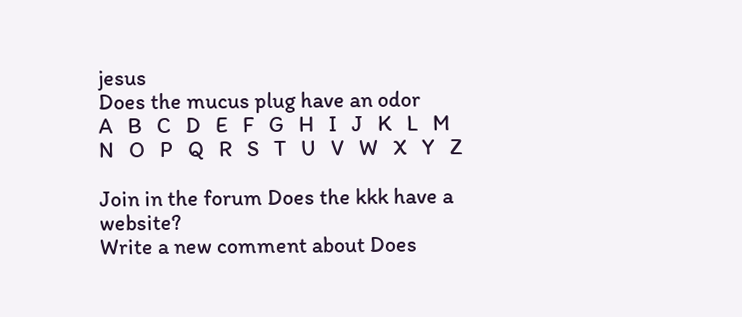jesus
Does the mucus plug have an odor
A   B   C   D   E   F   G   H   I   J   K   L   M
N   O   P   Q   R   S   T   U   V   W   X   Y   Z

Join in the forum Does the kkk have a website?
Write a new comment about Does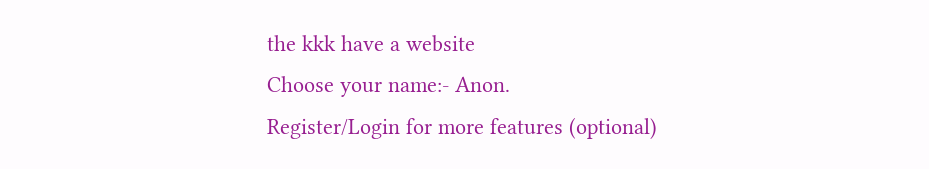the kkk have a website
Choose your name:- Anon.
Register/Login for more features (optional)